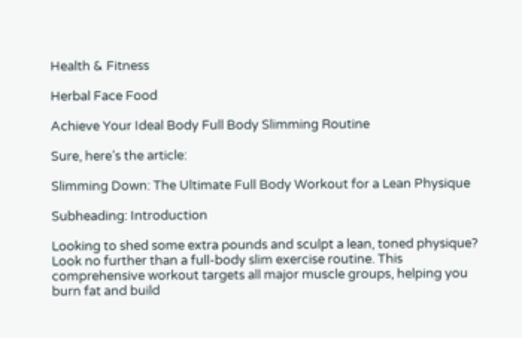Health & Fitness

Herbal Face Food

Achieve Your Ideal Body Full Body Slimming Routine

Sure, here’s the article:

Slimming Down: The Ultimate Full Body Workout for a Lean Physique

Subheading: Introduction

Looking to shed some extra pounds and sculpt a lean, toned physique? Look no further than a full-body slim exercise routine. This comprehensive workout targets all major muscle groups, helping you burn fat and build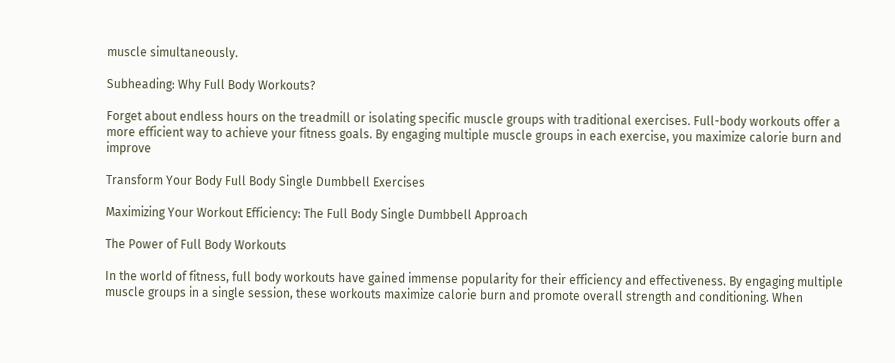muscle simultaneously.

Subheading: Why Full Body Workouts?

Forget about endless hours on the treadmill or isolating specific muscle groups with traditional exercises. Full-body workouts offer a more efficient way to achieve your fitness goals. By engaging multiple muscle groups in each exercise, you maximize calorie burn and improve

Transform Your Body Full Body Single Dumbbell Exercises

Maximizing Your Workout Efficiency: The Full Body Single Dumbbell Approach

The Power of Full Body Workouts

In the world of fitness, full body workouts have gained immense popularity for their efficiency and effectiveness. By engaging multiple muscle groups in a single session, these workouts maximize calorie burn and promote overall strength and conditioning. When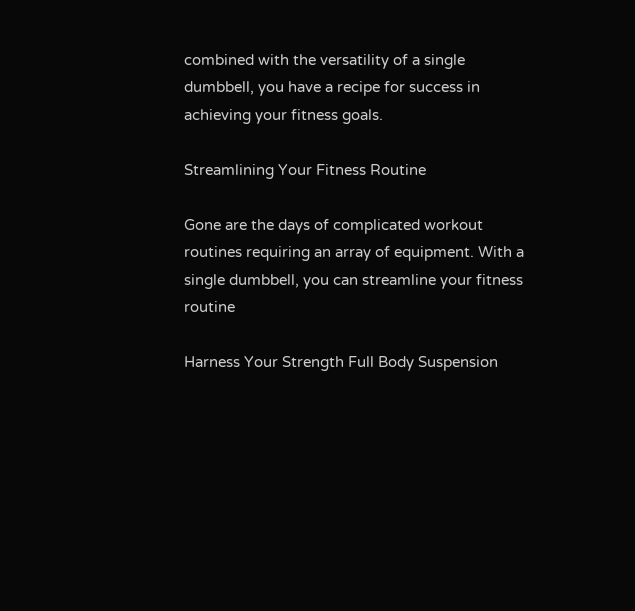combined with the versatility of a single dumbbell, you have a recipe for success in achieving your fitness goals.

Streamlining Your Fitness Routine

Gone are the days of complicated workout routines requiring an array of equipment. With a single dumbbell, you can streamline your fitness routine

Harness Your Strength Full Body Suspension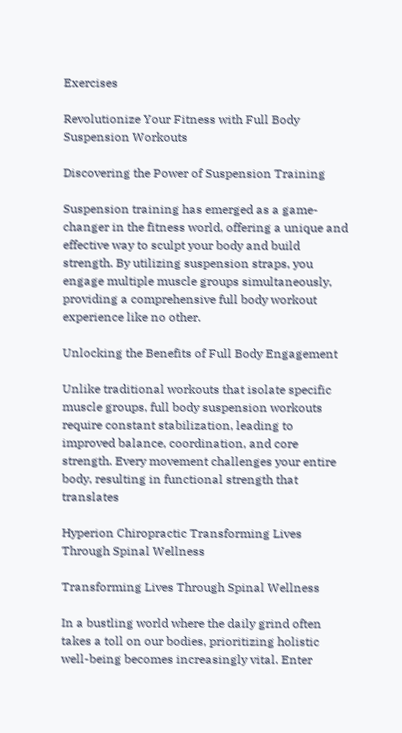Exercises

Revolutionize Your Fitness with Full Body Suspension Workouts

Discovering the Power of Suspension Training

Suspension training has emerged as a game-changer in the fitness world, offering a unique and effective way to sculpt your body and build strength. By utilizing suspension straps, you engage multiple muscle groups simultaneously, providing a comprehensive full body workout experience like no other.

Unlocking the Benefits of Full Body Engagement

Unlike traditional workouts that isolate specific muscle groups, full body suspension workouts require constant stabilization, leading to improved balance, coordination, and core strength. Every movement challenges your entire body, resulting in functional strength that translates

Hyperion Chiropractic Transforming Lives Through Spinal Wellness

Transforming Lives Through Spinal Wellness

In a bustling world where the daily grind often takes a toll on our bodies, prioritizing holistic well-being becomes increasingly vital. Enter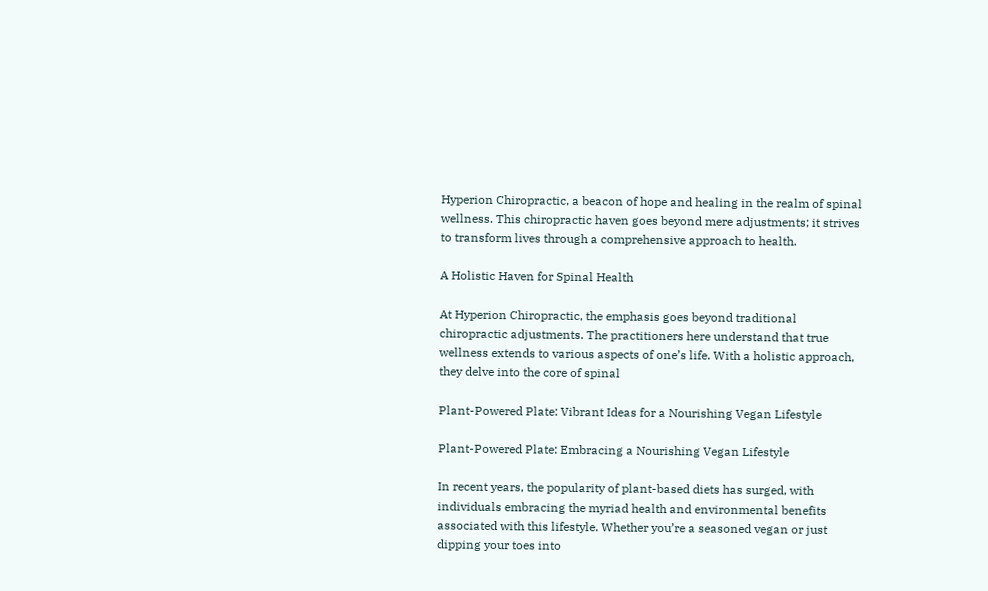Hyperion Chiropractic, a beacon of hope and healing in the realm of spinal wellness. This chiropractic haven goes beyond mere adjustments; it strives to transform lives through a comprehensive approach to health.

A Holistic Haven for Spinal Health

At Hyperion Chiropractic, the emphasis goes beyond traditional chiropractic adjustments. The practitioners here understand that true wellness extends to various aspects of one’s life. With a holistic approach, they delve into the core of spinal

Plant-Powered Plate: Vibrant Ideas for a Nourishing Vegan Lifestyle

Plant-Powered Plate: Embracing a Nourishing Vegan Lifestyle

In recent years, the popularity of plant-based diets has surged, with individuals embracing the myriad health and environmental benefits associated with this lifestyle. Whether you’re a seasoned vegan or just dipping your toes into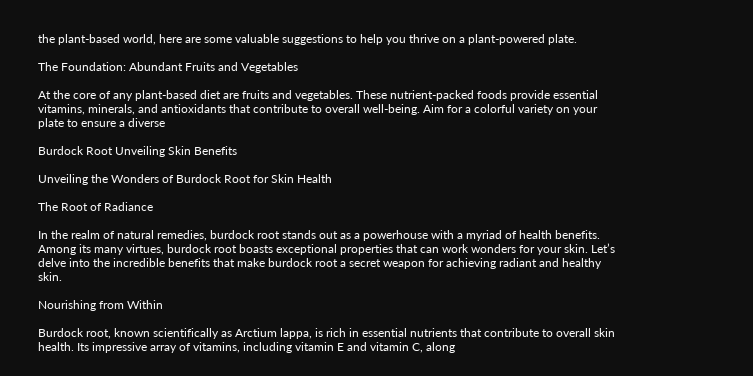the plant-based world, here are some valuable suggestions to help you thrive on a plant-powered plate.

The Foundation: Abundant Fruits and Vegetables

At the core of any plant-based diet are fruits and vegetables. These nutrient-packed foods provide essential vitamins, minerals, and antioxidants that contribute to overall well-being. Aim for a colorful variety on your plate to ensure a diverse

Burdock Root Unveiling Skin Benefits

Unveiling the Wonders of Burdock Root for Skin Health

The Root of Radiance

In the realm of natural remedies, burdock root stands out as a powerhouse with a myriad of health benefits. Among its many virtues, burdock root boasts exceptional properties that can work wonders for your skin. Let’s delve into the incredible benefits that make burdock root a secret weapon for achieving radiant and healthy skin.

Nourishing from Within

Burdock root, known scientifically as Arctium lappa, is rich in essential nutrients that contribute to overall skin health. Its impressive array of vitamins, including vitamin E and vitamin C, along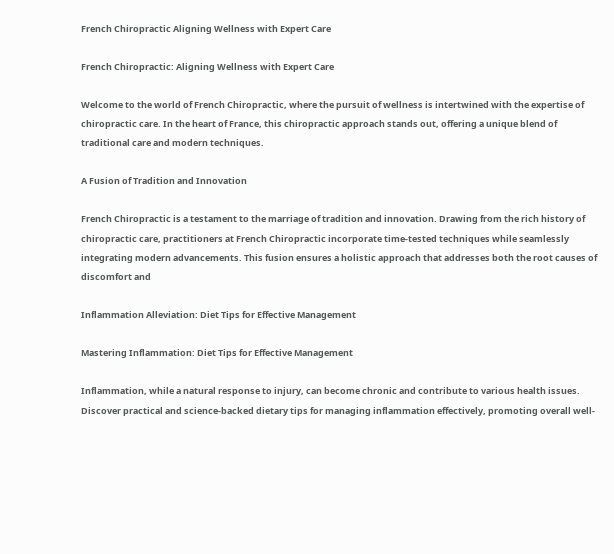French Chiropractic Aligning Wellness with Expert Care

French Chiropractic: Aligning Wellness with Expert Care

Welcome to the world of French Chiropractic, where the pursuit of wellness is intertwined with the expertise of chiropractic care. In the heart of France, this chiropractic approach stands out, offering a unique blend of traditional care and modern techniques.

A Fusion of Tradition and Innovation

French Chiropractic is a testament to the marriage of tradition and innovation. Drawing from the rich history of chiropractic care, practitioners at French Chiropractic incorporate time-tested techniques while seamlessly integrating modern advancements. This fusion ensures a holistic approach that addresses both the root causes of discomfort and

Inflammation Alleviation: Diet Tips for Effective Management

Mastering Inflammation: Diet Tips for Effective Management

Inflammation, while a natural response to injury, can become chronic and contribute to various health issues. Discover practical and science-backed dietary tips for managing inflammation effectively, promoting overall well-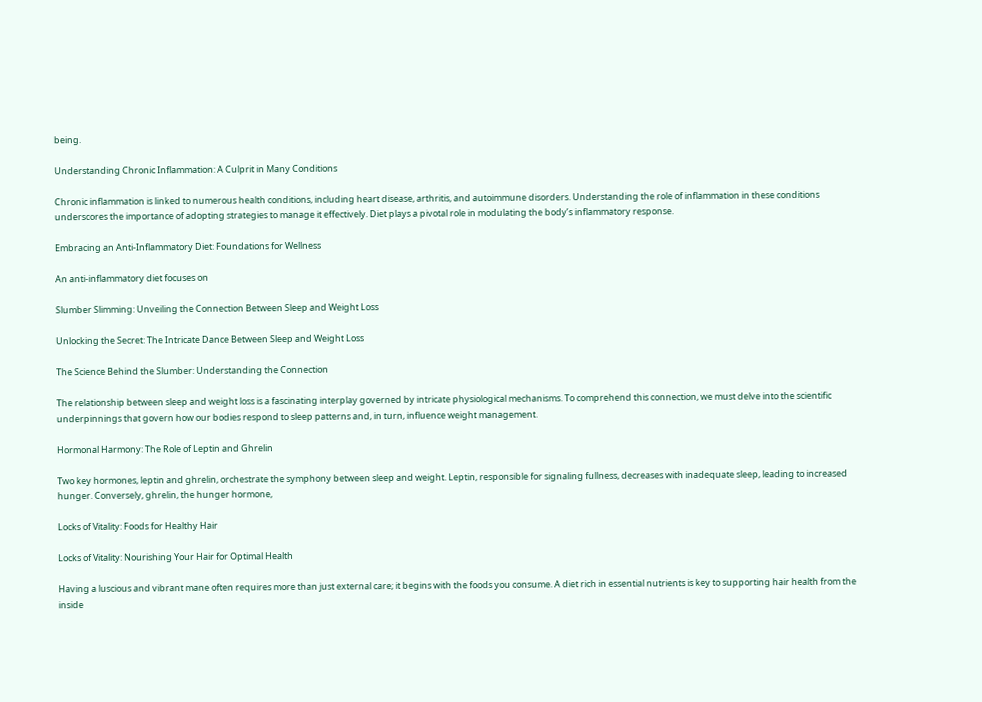being.

Understanding Chronic Inflammation: A Culprit in Many Conditions

Chronic inflammation is linked to numerous health conditions, including heart disease, arthritis, and autoimmune disorders. Understanding the role of inflammation in these conditions underscores the importance of adopting strategies to manage it effectively. Diet plays a pivotal role in modulating the body’s inflammatory response.

Embracing an Anti-Inflammatory Diet: Foundations for Wellness

An anti-inflammatory diet focuses on

Slumber Slimming: Unveiling the Connection Between Sleep and Weight Loss

Unlocking the Secret: The Intricate Dance Between Sleep and Weight Loss

The Science Behind the Slumber: Understanding the Connection

The relationship between sleep and weight loss is a fascinating interplay governed by intricate physiological mechanisms. To comprehend this connection, we must delve into the scientific underpinnings that govern how our bodies respond to sleep patterns and, in turn, influence weight management.

Hormonal Harmony: The Role of Leptin and Ghrelin

Two key hormones, leptin and ghrelin, orchestrate the symphony between sleep and weight. Leptin, responsible for signaling fullness, decreases with inadequate sleep, leading to increased hunger. Conversely, ghrelin, the hunger hormone,

Locks of Vitality: Foods for Healthy Hair

Locks of Vitality: Nourishing Your Hair for Optimal Health

Having a luscious and vibrant mane often requires more than just external care; it begins with the foods you consume. A diet rich in essential nutrients is key to supporting hair health from the inside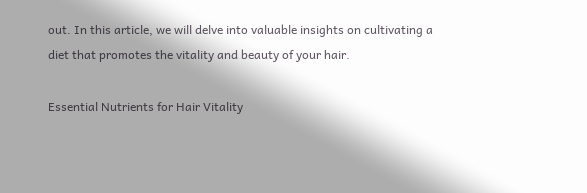out. In this article, we will delve into valuable insights on cultivating a diet that promotes the vitality and beauty of your hair.

Essential Nutrients for Hair Vitality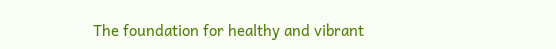The foundation for healthy and vibrant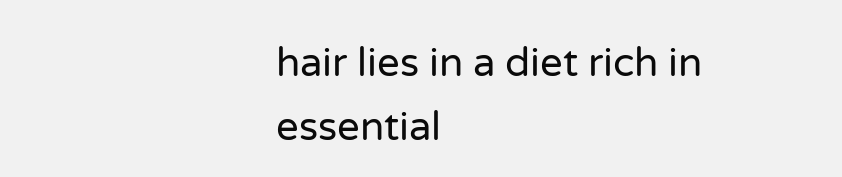hair lies in a diet rich in essential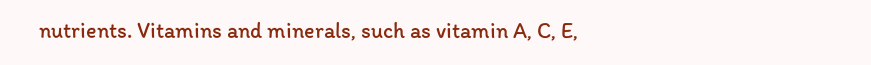nutrients. Vitamins and minerals, such as vitamin A, C, E,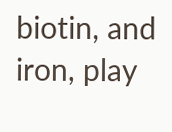biotin, and iron, play